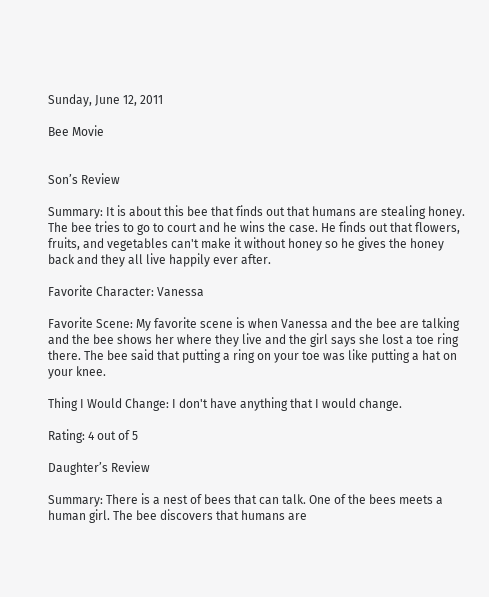Sunday, June 12, 2011

Bee Movie


Son’s Review

Summary: It is about this bee that finds out that humans are stealing honey. The bee tries to go to court and he wins the case. He finds out that flowers, fruits, and vegetables can't make it without honey so he gives the honey back and they all live happily ever after.

Favorite Character: Vanessa

Favorite Scene: My favorite scene is when Vanessa and the bee are talking and the bee shows her where they live and the girl says she lost a toe ring there. The bee said that putting a ring on your toe was like putting a hat on your knee.

Thing I Would Change: I don't have anything that I would change.

Rating: 4 out of 5

Daughter’s Review

Summary: There is a nest of bees that can talk. One of the bees meets a human girl. The bee discovers that humans are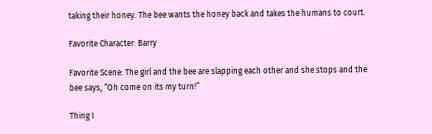taking their honey. The bee wants the honey back and takes the humans to court.

Favorite Character: Barry

Favorite Scene: The girl and the bee are slapping each other and she stops and the bee says, “Oh come on its my turn!”

Thing I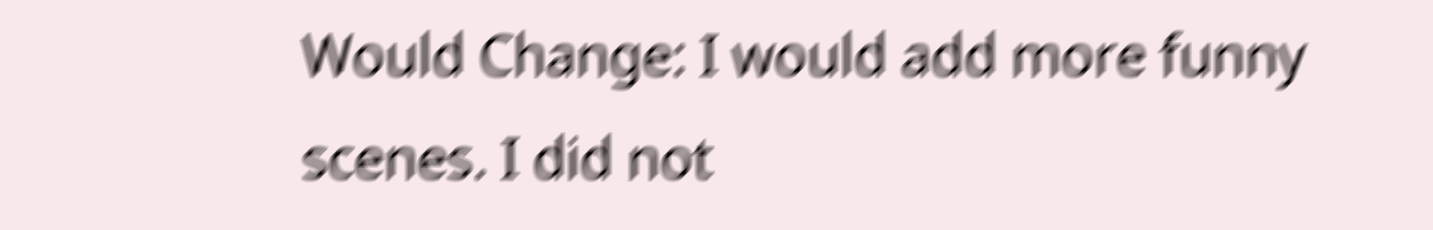Would Change: I would add more funny scenes. I did not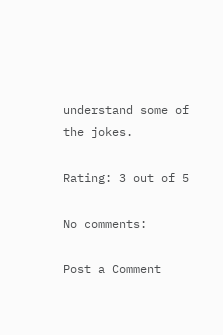understand some of the jokes.

Rating: 3 out of 5

No comments:

Post a Comment